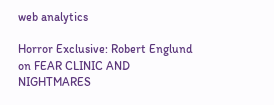web analytics

Horror Exclusive: Robert Englund on FEAR CLINIC AND NIGHTMARES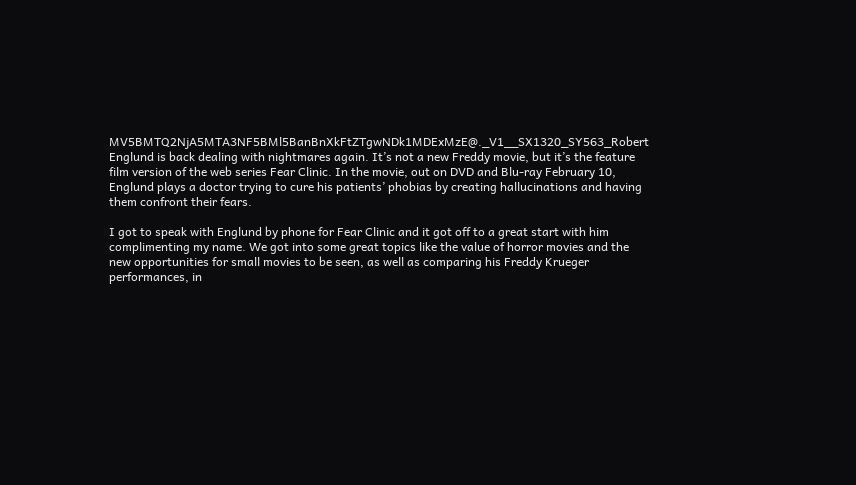MV5BMTQ2NjA5MTA3NF5BMl5BanBnXkFtZTgwNDk1MDExMzE@._V1__SX1320_SY563_Robert Englund is back dealing with nightmares again. It’s not a new Freddy movie, but it’s the feature film version of the web series Fear Clinic. In the movie, out on DVD and Blu-ray February 10, Englund plays a doctor trying to cure his patients’ phobias by creating hallucinations and having them confront their fears.

I got to speak with Englund by phone for Fear Clinic and it got off to a great start with him complimenting my name. We got into some great topics like the value of horror movies and the new opportunities for small movies to be seen, as well as comparing his Freddy Krueger performances, in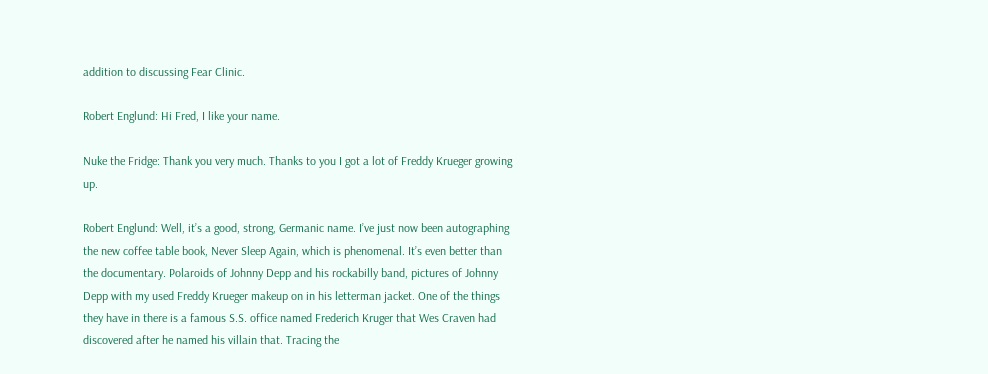addition to discussing Fear Clinic.

Robert Englund: Hi Fred, I like your name.

Nuke the Fridge: Thank you very much. Thanks to you I got a lot of Freddy Krueger growing up.

Robert Englund: Well, it’s a good, strong, Germanic name. I’ve just now been autographing the new coffee table book, Never Sleep Again, which is phenomenal. It’s even better than the documentary. Polaroids of Johnny Depp and his rockabilly band, pictures of Johnny Depp with my used Freddy Krueger makeup on in his letterman jacket. One of the things they have in there is a famous S.S. office named Frederich Kruger that Wes Craven had discovered after he named his villain that. Tracing the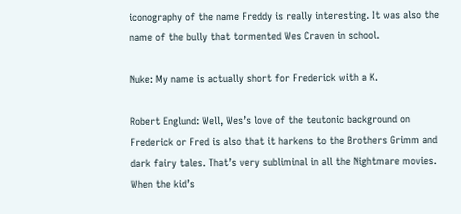iconography of the name Freddy is really interesting. It was also the name of the bully that tormented Wes Craven in school.

Nuke: My name is actually short for Frederick with a K.

Robert Englund: Well, Wes’s love of the teutonic background on Frederick or Fred is also that it harkens to the Brothers Grimm and dark fairy tales. That’s very subliminal in all the Nightmare movies. When the kid’s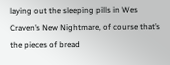laying out the sleeping pills in Wes Craven’s New Nightmare, of course that’s the pieces of bread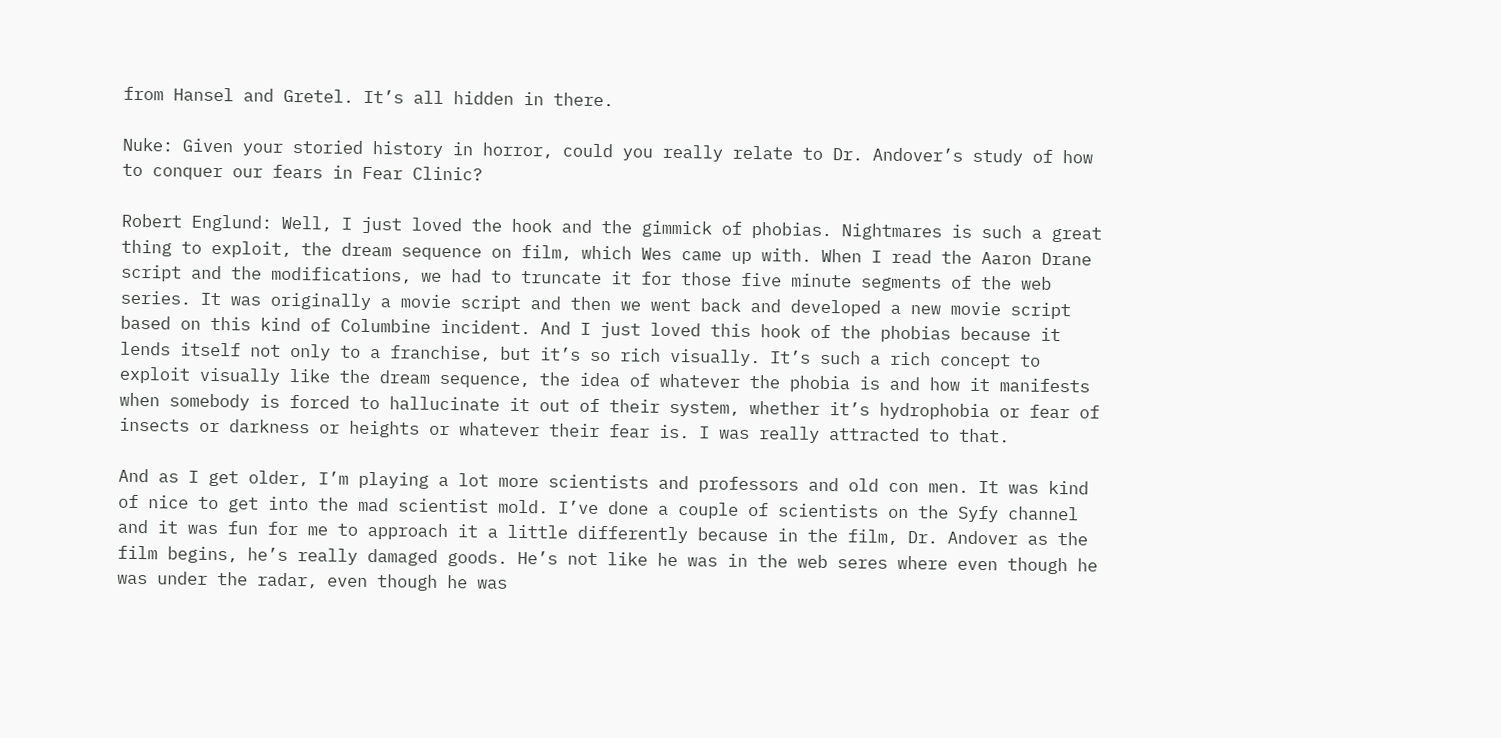from Hansel and Gretel. It’s all hidden in there.

Nuke: Given your storied history in horror, could you really relate to Dr. Andover’s study of how to conquer our fears in Fear Clinic?

Robert Englund: Well, I just loved the hook and the gimmick of phobias. Nightmares is such a great thing to exploit, the dream sequence on film, which Wes came up with. When I read the Aaron Drane script and the modifications, we had to truncate it for those five minute segments of the web series. It was originally a movie script and then we went back and developed a new movie script based on this kind of Columbine incident. And I just loved this hook of the phobias because it lends itself not only to a franchise, but it’s so rich visually. It’s such a rich concept to exploit visually like the dream sequence, the idea of whatever the phobia is and how it manifests when somebody is forced to hallucinate it out of their system, whether it’s hydrophobia or fear of insects or darkness or heights or whatever their fear is. I was really attracted to that.

And as I get older, I’m playing a lot more scientists and professors and old con men. It was kind of nice to get into the mad scientist mold. I’ve done a couple of scientists on the Syfy channel and it was fun for me to approach it a little differently because in the film, Dr. Andover as the film begins, he’s really damaged goods. He’s not like he was in the web seres where even though he was under the radar, even though he was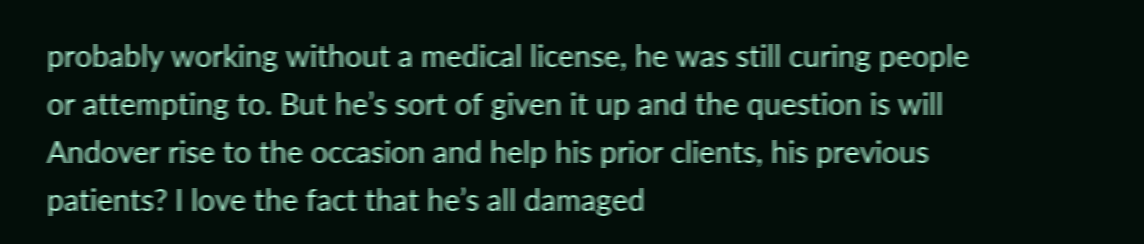probably working without a medical license, he was still curing people or attempting to. But he’s sort of given it up and the question is will Andover rise to the occasion and help his prior clients, his previous patients? I love the fact that he’s all damaged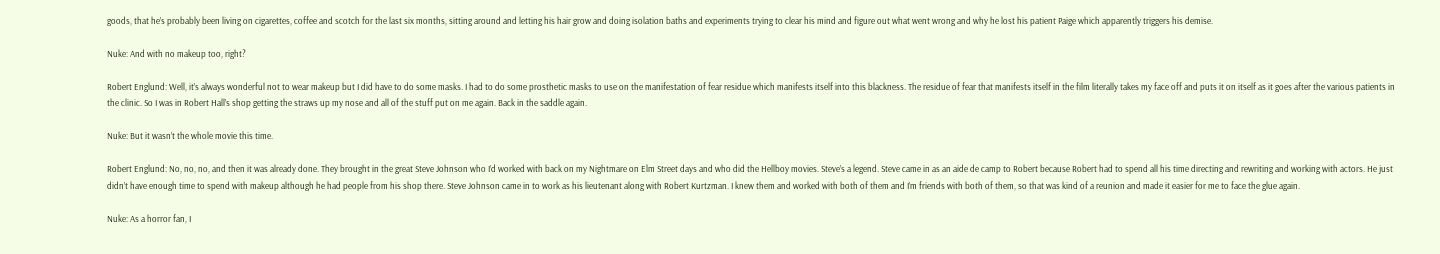goods, that he’s probably been living on cigarettes, coffee and scotch for the last six months, sitting around and letting his hair grow and doing isolation baths and experiments trying to clear his mind and figure out what went wrong and why he lost his patient Paige which apparently triggers his demise.

Nuke: And with no makeup too, right?

Robert Englund: Well, it’s always wonderful not to wear makeup but I did have to do some masks. I had to do some prosthetic masks to use on the manifestation of fear residue which manifests itself into this blackness. The residue of fear that manifests itself in the film literally takes my face off and puts it on itself as it goes after the various patients in the clinic. So I was in Robert Hall’s shop getting the straws up my nose and all of the stuff put on me again. Back in the saddle again.

Nuke: But it wasn’t the whole movie this time.

Robert Englund: No, no, no, and then it was already done. They brought in the great Steve Johnson who I’d worked with back on my Nightmare on Elm Street days and who did the Hellboy movies. Steve’s a legend. Steve came in as an aide de camp to Robert because Robert had to spend all his time directing and rewriting and working with actors. He just didn’t have enough time to spend with makeup although he had people from his shop there. Steve Johnson came in to work as his lieutenant along with Robert Kurtzman. I knew them and worked with both of them and I’m friends with both of them, so that was kind of a reunion and made it easier for me to face the glue again.

Nuke: As a horror fan, I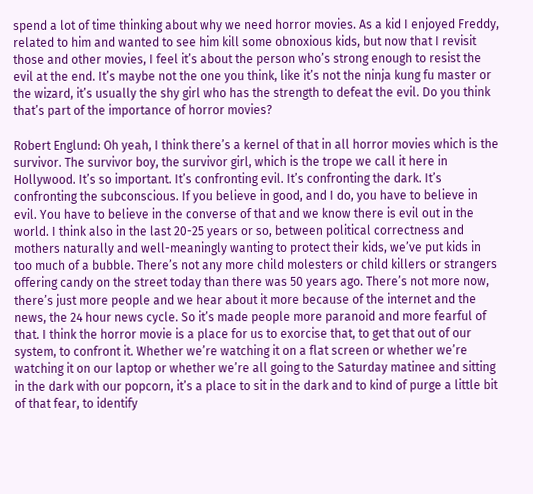spend a lot of time thinking about why we need horror movies. As a kid I enjoyed Freddy, related to him and wanted to see him kill some obnoxious kids, but now that I revisit those and other movies, I feel it’s about the person who’s strong enough to resist the evil at the end. It’s maybe not the one you think, like it’s not the ninja kung fu master or the wizard, it’s usually the shy girl who has the strength to defeat the evil. Do you think that’s part of the importance of horror movies?

Robert Englund: Oh yeah, I think there’s a kernel of that in all horror movies which is the survivor. The survivor boy, the survivor girl, which is the trope we call it here in Hollywood. It’s so important. It’s confronting evil. It’s confronting the dark. It’s confronting the subconscious. If you believe in good, and I do, you have to believe in evil. You have to believe in the converse of that and we know there is evil out in the world. I think also in the last 20-25 years or so, between political correctness and mothers naturally and well-meaningly wanting to protect their kids, we’ve put kids in too much of a bubble. There’s not any more child molesters or child killers or strangers offering candy on the street today than there was 50 years ago. There’s not more now, there’s just more people and we hear about it more because of the internet and the news, the 24 hour news cycle. So it’s made people more paranoid and more fearful of that. I think the horror movie is a place for us to exorcise that, to get that out of our system, to confront it. Whether we’re watching it on a flat screen or whether we’re watching it on our laptop or whether we’re all going to the Saturday matinee and sitting in the dark with our popcorn, it’s a place to sit in the dark and to kind of purge a little bit of that fear, to identify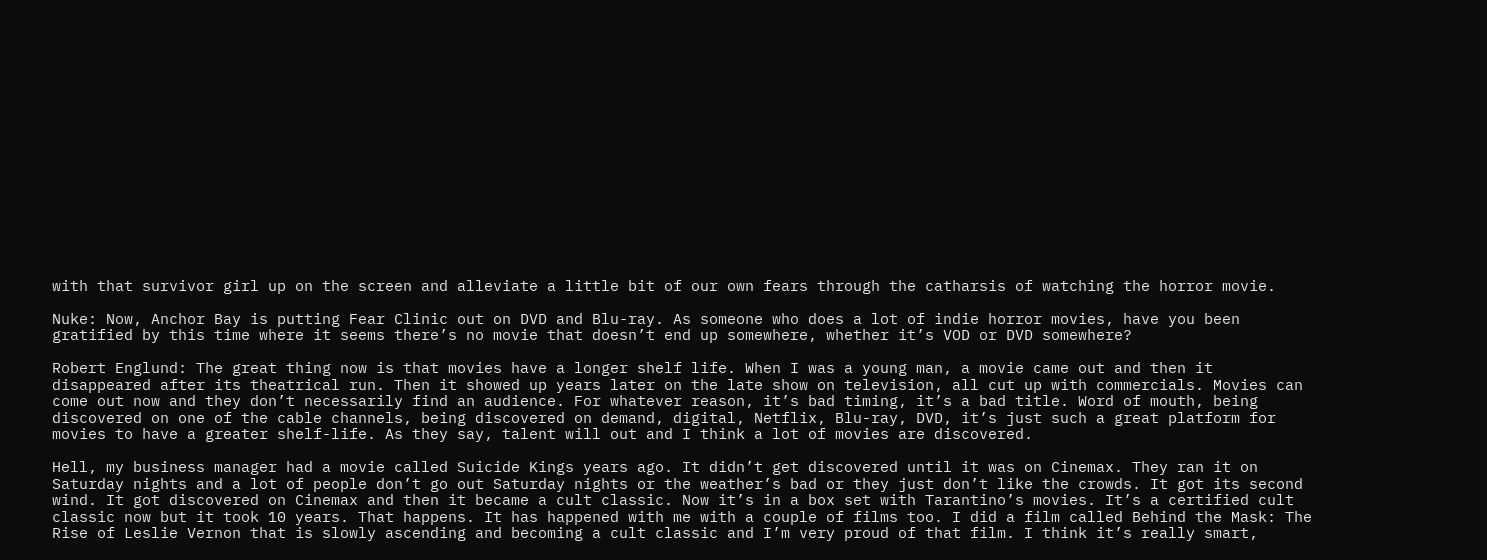with that survivor girl up on the screen and alleviate a little bit of our own fears through the catharsis of watching the horror movie.

Nuke: Now, Anchor Bay is putting Fear Clinic out on DVD and Blu-ray. As someone who does a lot of indie horror movies, have you been gratified by this time where it seems there’s no movie that doesn’t end up somewhere, whether it’s VOD or DVD somewhere?

Robert Englund: The great thing now is that movies have a longer shelf life. When I was a young man, a movie came out and then it disappeared after its theatrical run. Then it showed up years later on the late show on television, all cut up with commercials. Movies can come out now and they don’t necessarily find an audience. For whatever reason, it’s bad timing, it’s a bad title. Word of mouth, being discovered on one of the cable channels, being discovered on demand, digital, Netflix, Blu-ray, DVD, it’s just such a great platform for movies to have a greater shelf-life. As they say, talent will out and I think a lot of movies are discovered.

Hell, my business manager had a movie called Suicide Kings years ago. It didn’t get discovered until it was on Cinemax. They ran it on Saturday nights and a lot of people don’t go out Saturday nights or the weather’s bad or they just don’t like the crowds. It got its second wind. It got discovered on Cinemax and then it became a cult classic. Now it’s in a box set with Tarantino’s movies. It’s a certified cult classic now but it took 10 years. That happens. It has happened with me with a couple of films too. I did a film called Behind the Mask: The Rise of Leslie Vernon that is slowly ascending and becoming a cult classic and I’m very proud of that film. I think it’s really smart,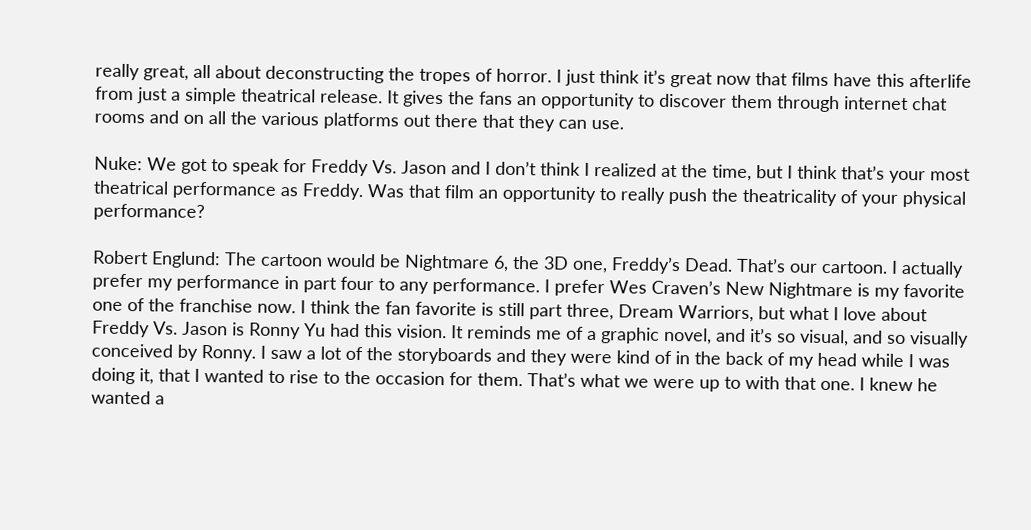really great, all about deconstructing the tropes of horror. I just think it’s great now that films have this afterlife from just a simple theatrical release. It gives the fans an opportunity to discover them through internet chat rooms and on all the various platforms out there that they can use.

Nuke: We got to speak for Freddy Vs. Jason and I don’t think I realized at the time, but I think that’s your most theatrical performance as Freddy. Was that film an opportunity to really push the theatricality of your physical performance?

Robert Englund: The cartoon would be Nightmare 6, the 3D one, Freddy’s Dead. That’s our cartoon. I actually prefer my performance in part four to any performance. I prefer Wes Craven’s New Nightmare is my favorite one of the franchise now. I think the fan favorite is still part three, Dream Warriors, but what I love about Freddy Vs. Jason is Ronny Yu had this vision. It reminds me of a graphic novel, and it’s so visual, and so visually conceived by Ronny. I saw a lot of the storyboards and they were kind of in the back of my head while I was doing it, that I wanted to rise to the occasion for them. That’s what we were up to with that one. I knew he wanted a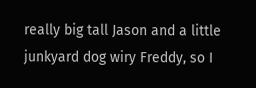really big tall Jason and a little junkyard dog wiry Freddy, so I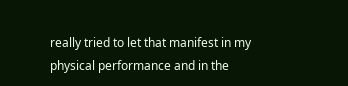really tried to let that manifest in my physical performance and in the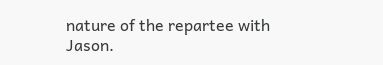nature of the repartee with Jason.